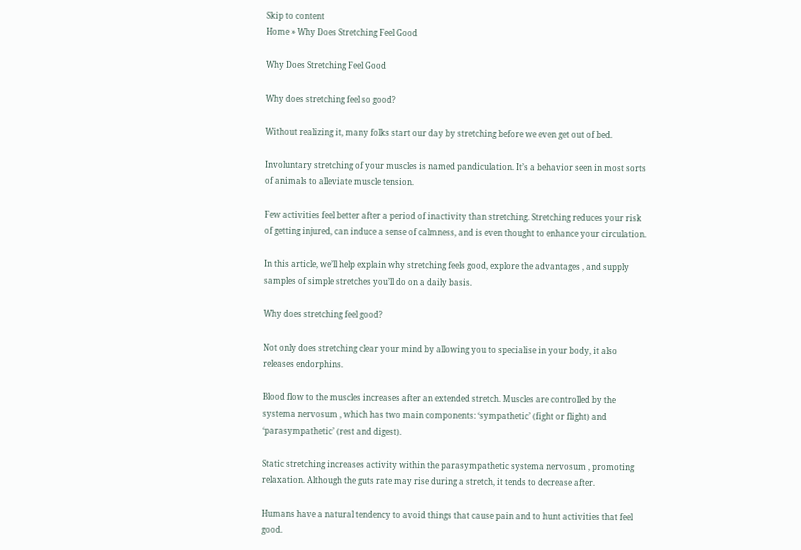Skip to content
Home » Why Does Stretching Feel Good

Why Does Stretching Feel Good

Why does stretching feel so good?

Without realizing it, many folks start our day by stretching before we even get out of bed.

Involuntary stretching of your muscles is named pandiculation. It’s a behavior seen in most sorts of animals to alleviate muscle tension.

Few activities feel better after a period of inactivity than stretching. Stretching reduces your risk of getting injured, can induce a sense of calmness, and is even thought to enhance your circulation.

In this article, we’ll help explain why stretching feels good, explore the advantages , and supply samples of simple stretches you’ll do on a daily basis.

Why does stretching feel good?

Not only does stretching clear your mind by allowing you to specialise in your body, it also releases endorphins.

Blood flow to the muscles increases after an extended stretch. Muscles are controlled by the systema nervosum , which has two main components: ‘sympathetic’ (fight or flight) and ‘parasympathetic’ (rest and digest).

Static stretching increases activity within the parasympathetic systema nervosum , promoting relaxation. Although the guts rate may rise during a stretch, it tends to decrease after.

Humans have a natural tendency to avoid things that cause pain and to hunt activities that feel good.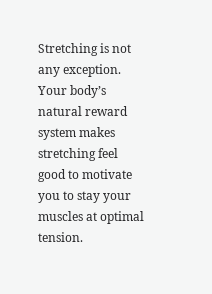Stretching is not any exception. Your body’s natural reward system makes stretching feel good to motivate you to stay your muscles at optimal tension.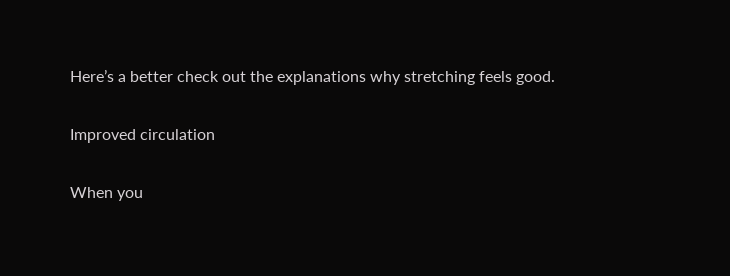Here’s a better check out the explanations why stretching feels good.

Improved circulation

When you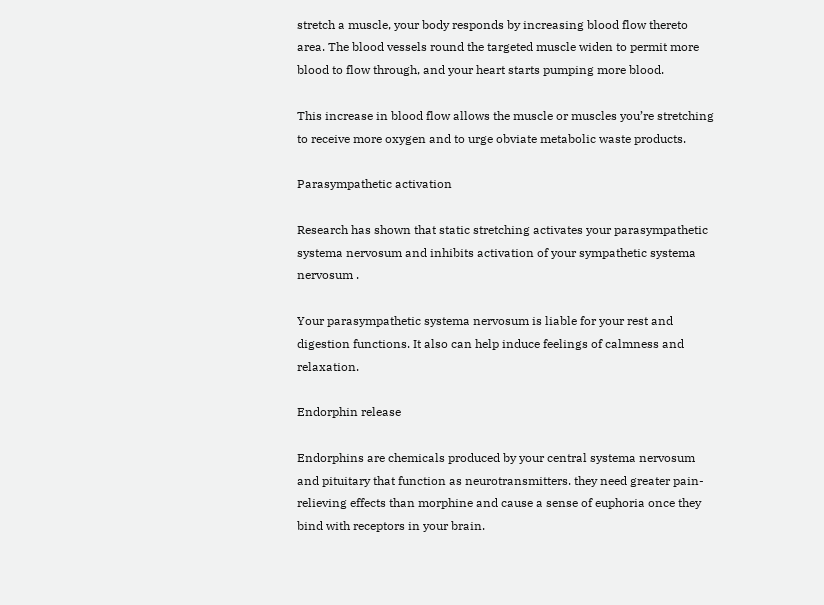stretch a muscle, your body responds by increasing blood flow thereto area. The blood vessels round the targeted muscle widen to permit more blood to flow through, and your heart starts pumping more blood.

This increase in blood flow allows the muscle or muscles you’re stretching to receive more oxygen and to urge obviate metabolic waste products.

Parasympathetic activation

Research has shown that static stretching activates your parasympathetic systema nervosum and inhibits activation of your sympathetic systema nervosum .

Your parasympathetic systema nervosum is liable for your rest and digestion functions. It also can help induce feelings of calmness and relaxation.

Endorphin release

Endorphins are chemicals produced by your central systema nervosum and pituitary that function as neurotransmitters. they need greater pain-relieving effects than morphine and cause a sense of euphoria once they bind with receptors in your brain.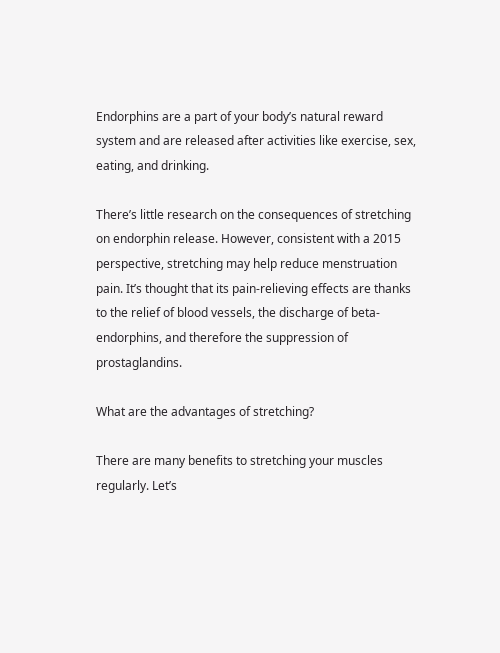Endorphins are a part of your body’s natural reward system and are released after activities like exercise, sex, eating, and drinking.

There’s little research on the consequences of stretching on endorphin release. However, consistent with a 2015 perspective, stretching may help reduce menstruation pain. It’s thought that its pain-relieving effects are thanks to the relief of blood vessels, the discharge of beta-endorphins, and therefore the suppression of prostaglandins.

What are the advantages of stretching?

There are many benefits to stretching your muscles regularly. Let’s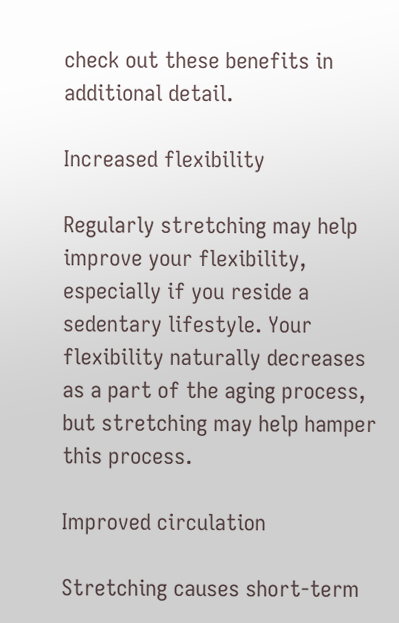check out these benefits in additional detail.

Increased flexibility

Regularly stretching may help improve your flexibility, especially if you reside a sedentary lifestyle. Your flexibility naturally decreases as a part of the aging process, but stretching may help hamper this process.

Improved circulation

Stretching causes short-term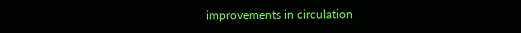improvements in circulation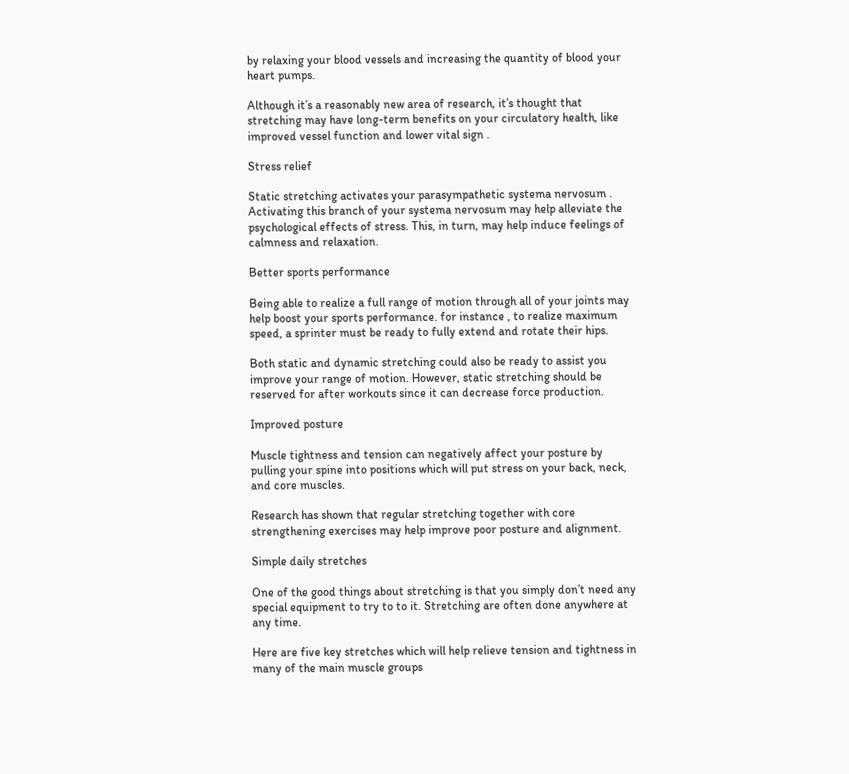by relaxing your blood vessels and increasing the quantity of blood your heart pumps.

Although it’s a reasonably new area of research, it’s thought that stretching may have long-term benefits on your circulatory health, like improved vessel function and lower vital sign .

Stress relief

Static stretching activates your parasympathetic systema nervosum . Activating this branch of your systema nervosum may help alleviate the psychological effects of stress. This, in turn, may help induce feelings of calmness and relaxation.

Better sports performance

Being able to realize a full range of motion through all of your joints may help boost your sports performance. for instance , to realize maximum speed, a sprinter must be ready to fully extend and rotate their hips.

Both static and dynamic stretching could also be ready to assist you improve your range of motion. However, static stretching should be reserved for after workouts since it can decrease force production.

Improved posture

Muscle tightness and tension can negatively affect your posture by pulling your spine into positions which will put stress on your back, neck, and core muscles.

Research has shown that regular stretching together with core strengthening exercises may help improve poor posture and alignment.

Simple daily stretches

One of the good things about stretching is that you simply don’t need any special equipment to try to to it. Stretching are often done anywhere at any time.

Here are five key stretches which will help relieve tension and tightness in many of the main muscle groups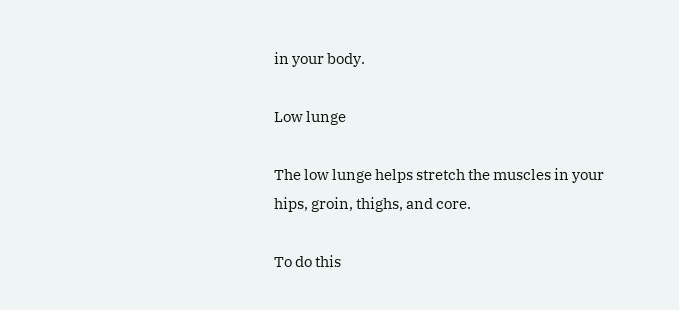in your body.

Low lunge

The low lunge helps stretch the muscles in your hips, groin, thighs, and core.

To do this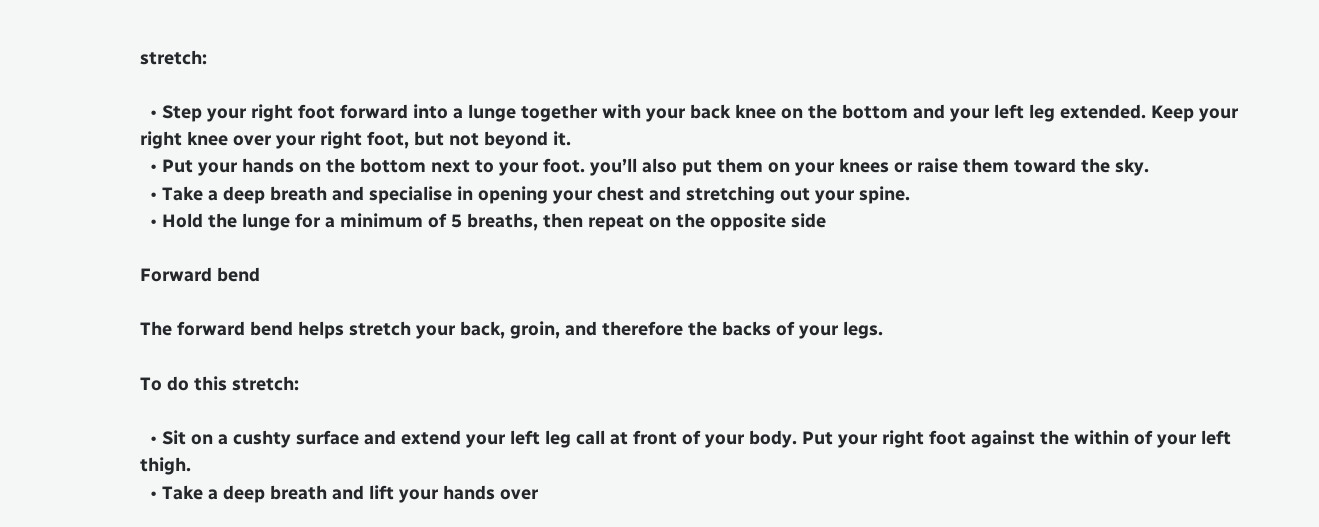stretch:

  • Step your right foot forward into a lunge together with your back knee on the bottom and your left leg extended. Keep your right knee over your right foot, but not beyond it.
  • Put your hands on the bottom next to your foot. you’ll also put them on your knees or raise them toward the sky.
  • Take a deep breath and specialise in opening your chest and stretching out your spine.
  • Hold the lunge for a minimum of 5 breaths, then repeat on the opposite side

Forward bend

The forward bend helps stretch your back, groin, and therefore the backs of your legs.

To do this stretch:

  • Sit on a cushty surface and extend your left leg call at front of your body. Put your right foot against the within of your left thigh.
  • Take a deep breath and lift your hands over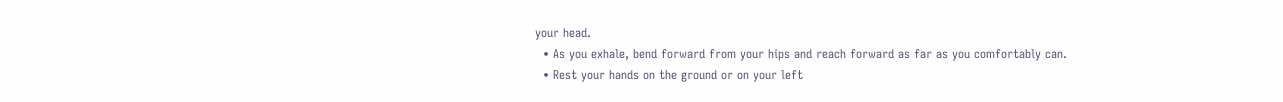your head.
  • As you exhale, bend forward from your hips and reach forward as far as you comfortably can.
  • Rest your hands on the ground or on your left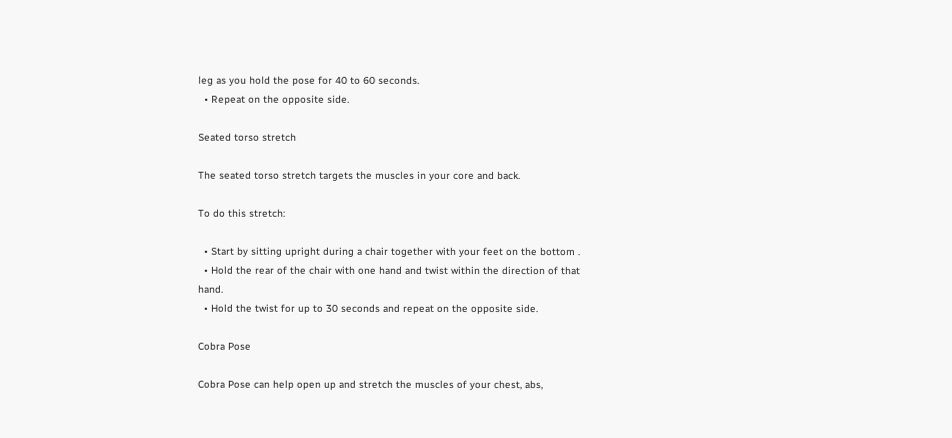leg as you hold the pose for 40 to 60 seconds.
  • Repeat on the opposite side.

Seated torso stretch

The seated torso stretch targets the muscles in your core and back.

To do this stretch:

  • Start by sitting upright during a chair together with your feet on the bottom .
  • Hold the rear of the chair with one hand and twist within the direction of that hand.
  • Hold the twist for up to 30 seconds and repeat on the opposite side.

Cobra Pose

Cobra Pose can help open up and stretch the muscles of your chest, abs,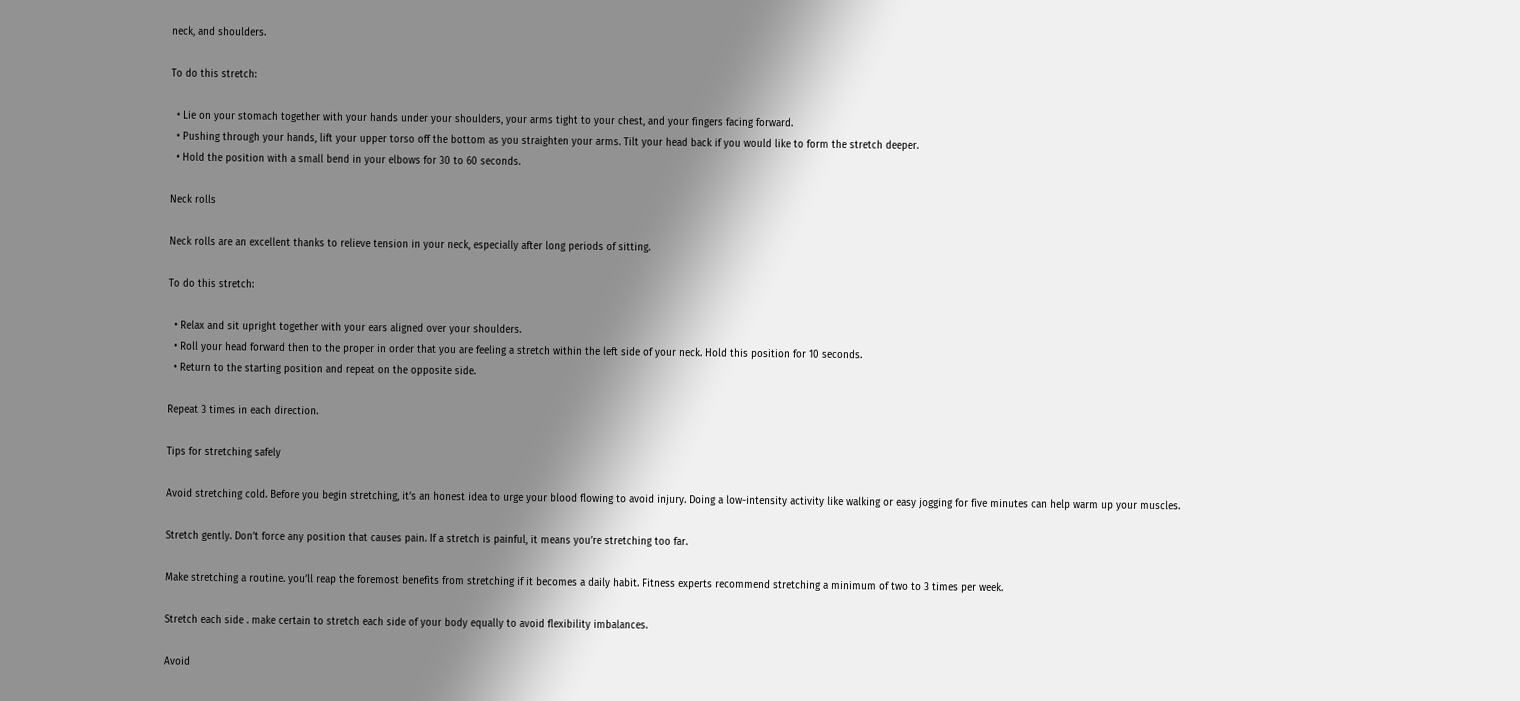neck, and shoulders.

To do this stretch:

  • Lie on your stomach together with your hands under your shoulders, your arms tight to your chest, and your fingers facing forward.
  • Pushing through your hands, lift your upper torso off the bottom as you straighten your arms. Tilt your head back if you would like to form the stretch deeper.
  • Hold the position with a small bend in your elbows for 30 to 60 seconds.

Neck rolls

Neck rolls are an excellent thanks to relieve tension in your neck, especially after long periods of sitting.

To do this stretch:

  • Relax and sit upright together with your ears aligned over your shoulders.
  • Roll your head forward then to the proper in order that you are feeling a stretch within the left side of your neck. Hold this position for 10 seconds.
  • Return to the starting position and repeat on the opposite side.

Repeat 3 times in each direction.

Tips for stretching safely

Avoid stretching cold. Before you begin stretching, it’s an honest idea to urge your blood flowing to avoid injury. Doing a low-intensity activity like walking or easy jogging for five minutes can help warm up your muscles.

Stretch gently. Don’t force any position that causes pain. If a stretch is painful, it means you’re stretching too far.

Make stretching a routine. you’ll reap the foremost benefits from stretching if it becomes a daily habit. Fitness experts recommend stretching a minimum of two to 3 times per week.

Stretch each side . make certain to stretch each side of your body equally to avoid flexibility imbalances.

Avoid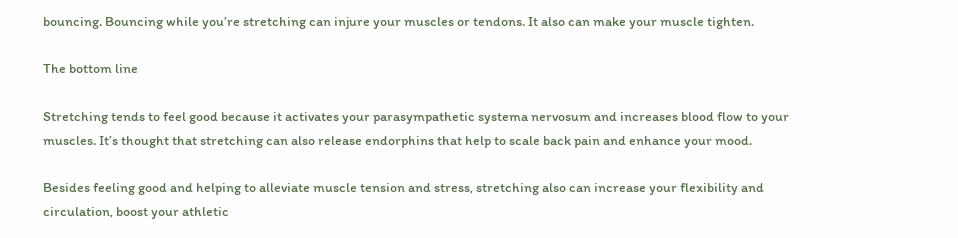bouncing. Bouncing while you’re stretching can injure your muscles or tendons. It also can make your muscle tighten.

The bottom line

Stretching tends to feel good because it activates your parasympathetic systema nervosum and increases blood flow to your muscles. It’s thought that stretching can also release endorphins that help to scale back pain and enhance your mood.

Besides feeling good and helping to alleviate muscle tension and stress, stretching also can increase your flexibility and circulation, boost your athletic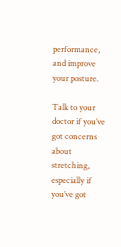performance, and improve your posture.

Talk to your doctor if you’ve got concerns about stretching, especially if you’ve got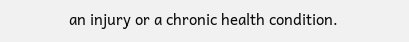an injury or a chronic health condition.